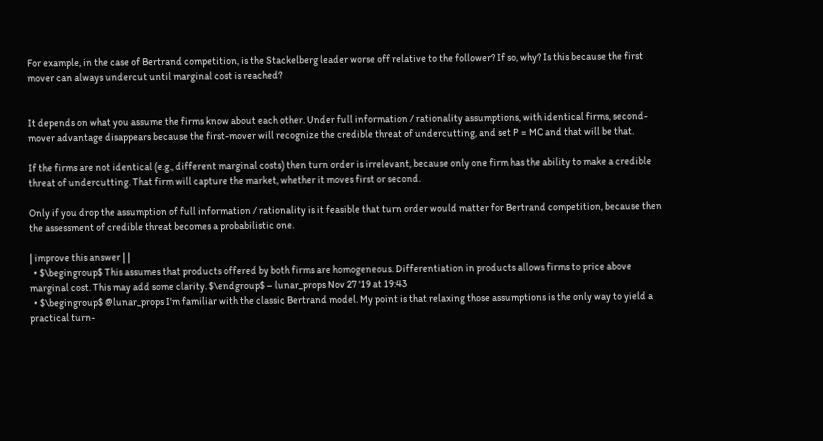For example, in the case of Bertrand competition, is the Stackelberg leader worse off relative to the follower? If so, why? Is this because the first mover can always undercut until marginal cost is reached?


It depends on what you assume the firms know about each other. Under full information / rationality assumptions, with identical firms, second-mover advantage disappears because the first-mover will recognize the credible threat of undercutting, and set P = MC and that will be that.

If the firms are not identical (e.g., different marginal costs) then turn order is irrelevant, because only one firm has the ability to make a credible threat of undercutting. That firm will capture the market, whether it moves first or second.

Only if you drop the assumption of full information / rationality is it feasible that turn order would matter for Bertrand competition, because then the assessment of credible threat becomes a probabilistic one.

| improve this answer | |
  • $\begingroup$ This assumes that products offered by both firms are homogeneous. Differentiation in products allows firms to price above marginal cost. This may add some clarity. $\endgroup$ – lunar_props Nov 27 '19 at 19:43
  • $\begingroup$ @lunar_props I'm familiar with the classic Bertrand model. My point is that relaxing those assumptions is the only way to yield a practical turn-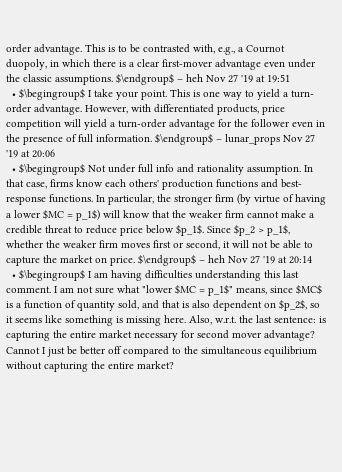order advantage. This is to be contrasted with, e.g., a Cournot duopoly, in which there is a clear first-mover advantage even under the classic assumptions. $\endgroup$ – heh Nov 27 '19 at 19:51
  • $\begingroup$ I take your point. This is one way to yield a turn-order advantage. However, with differentiated products, price competition will yield a turn-order advantage for the follower even in the presence of full information. $\endgroup$ – lunar_props Nov 27 '19 at 20:06
  • $\begingroup$ Not under full info and rationality assumption. In that case, firms know each others' production functions and best-response functions. In particular, the stronger firm (by virtue of having a lower $MC = p_1$) will know that the weaker firm cannot make a credible threat to reduce price below $p_1$. Since $p_2 > p_1$, whether the weaker firm moves first or second, it will not be able to capture the market on price. $\endgroup$ – heh Nov 27 '19 at 20:14
  • $\begingroup$ I am having difficulties understanding this last comment. I am not sure what "lower $MC = p_1$" means, since $MC$ is a function of quantity sold, and that is also dependent on $p_2$, so it seems like something is missing here. Also, w.r.t. the last sentence: is capturing the entire market necessary for second mover advantage? Cannot I just be better off compared to the simultaneous equilibrium without capturing the entire market?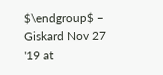$\endgroup$ – Giskard Nov 27 '19 at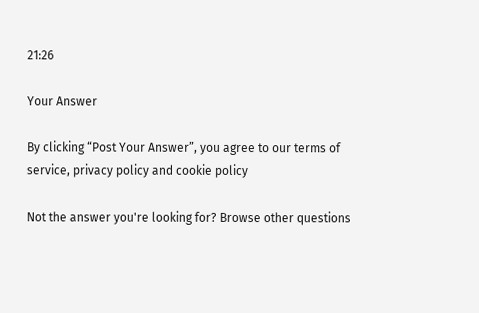21:26

Your Answer

By clicking “Post Your Answer”, you agree to our terms of service, privacy policy and cookie policy

Not the answer you're looking for? Browse other questions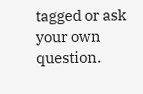tagged or ask your own question.